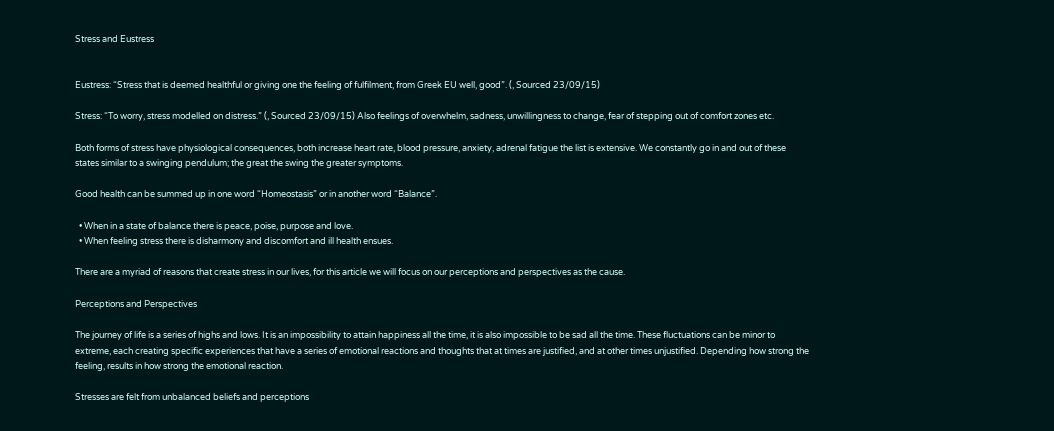Stress and Eustress


Eustress: “Stress that is deemed healthful or giving one the feeling of fulfilment, from Greek EU well, good”. (, Sourced 23/09/15)

Stress: “To worry, stress modelled on distress.” (, Sourced 23/09/15) Also feelings of overwhelm, sadness, unwillingness to change, fear of stepping out of comfort zones etc.

Both forms of stress have physiological consequences, both increase heart rate, blood pressure, anxiety, adrenal fatigue the list is extensive. We constantly go in and out of these states similar to a swinging pendulum; the great the swing the greater symptoms.

Good health can be summed up in one word “Homeostasis” or in another word “Balance”.

  • When in a state of balance there is peace, poise, purpose and love.
  • When feeling stress there is disharmony and discomfort and ill health ensues.

There are a myriad of reasons that create stress in our lives, for this article we will focus on our perceptions and perspectives as the cause.

Perceptions and Perspectives

The journey of life is a series of highs and lows. It is an impossibility to attain happiness all the time, it is also impossible to be sad all the time. These fluctuations can be minor to extreme, each creating specific experiences that have a series of emotional reactions and thoughts that at times are justified, and at other times unjustified. Depending how strong the feeling, results in how strong the emotional reaction.

Stresses are felt from unbalanced beliefs and perceptions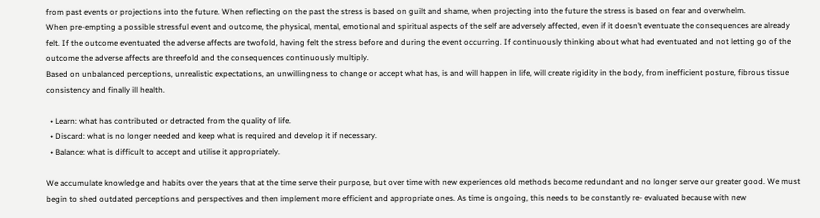from past events or projections into the future. When reflecting on the past the stress is based on guilt and shame, when projecting into the future the stress is based on fear and overwhelm.
When pre-empting a possible stressful event and outcome, the physical, mental, emotional and spiritual aspects of the self are adversely affected, even if it doesn’t eventuate the consequences are already felt. If the outcome eventuated the adverse affects are twofold, having felt the stress before and during the event occurring. If continuously thinking about what had eventuated and not letting go of the outcome the adverse affects are threefold and the consequences continuously multiply.
Based on unbalanced perceptions, unrealistic expectations, an unwillingness to change or accept what has, is and will happen in life, will create rigidity in the body, from inefficient posture, fibrous tissue consistency and finally ill health.

  • Learn: what has contributed or detracted from the quality of life.
  • Discard: what is no longer needed and keep what is required and develop it if necessary.
  • Balance: what is difficult to accept and utilise it appropriately.

We accumulate knowledge and habits over the years that at the time serve their purpose, but over time with new experiences old methods become redundant and no longer serve our greater good. We must begin to shed outdated perceptions and perspectives and then implement more efficient and appropriate ones. As time is ongoing, this needs to be constantly re- evaluated because with new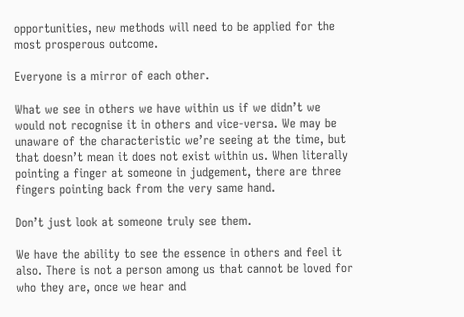opportunities, new methods will need to be applied for the most prosperous outcome.

Everyone is a mirror of each other.

What we see in others we have within us if we didn’t we would not recognise it in others and vice-versa. We may be unaware of the characteristic we’re seeing at the time, but that doesn’t mean it does not exist within us. When literally pointing a finger at someone in judgement, there are three fingers pointing back from the very same hand.

Don’t just look at someone truly see them.

We have the ability to see the essence in others and feel it also. There is not a person among us that cannot be loved for who they are, once we hear and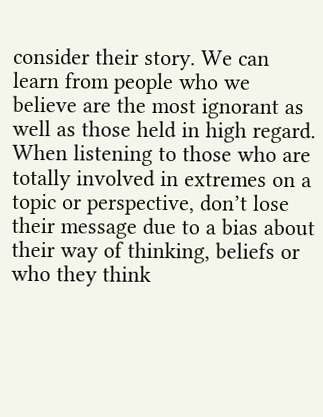consider their story. We can learn from people who we believe are the most ignorant as well as those held in high regard. When listening to those who are totally involved in extremes on a topic or perspective, don’t lose their message due to a bias about their way of thinking, beliefs or who they think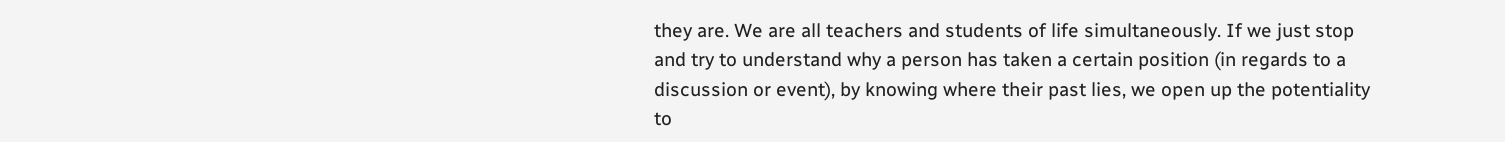they are. We are all teachers and students of life simultaneously. If we just stop and try to understand why a person has taken a certain position (in regards to a discussion or event), by knowing where their past lies, we open up the potentiality to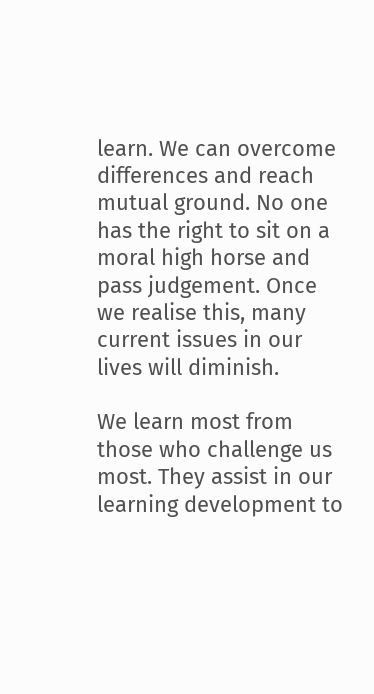learn. We can overcome differences and reach mutual ground. No one has the right to sit on a moral high horse and pass judgement. Once we realise this, many current issues in our lives will diminish.

We learn most from those who challenge us most. They assist in our learning development to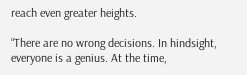reach even greater heights.

“There are no wrong decisions. In hindsight, everyone is a genius. At the time,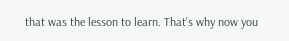that was the lesson to learn. That’s why now you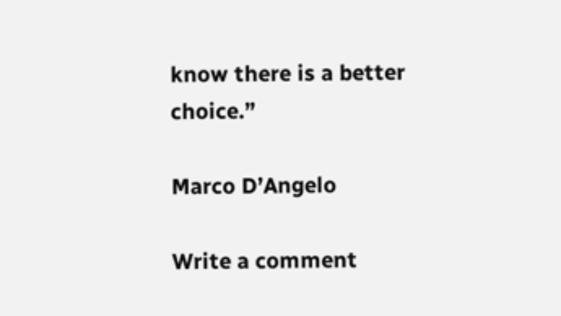know there is a better choice.”

Marco D’Angelo

Write a comment